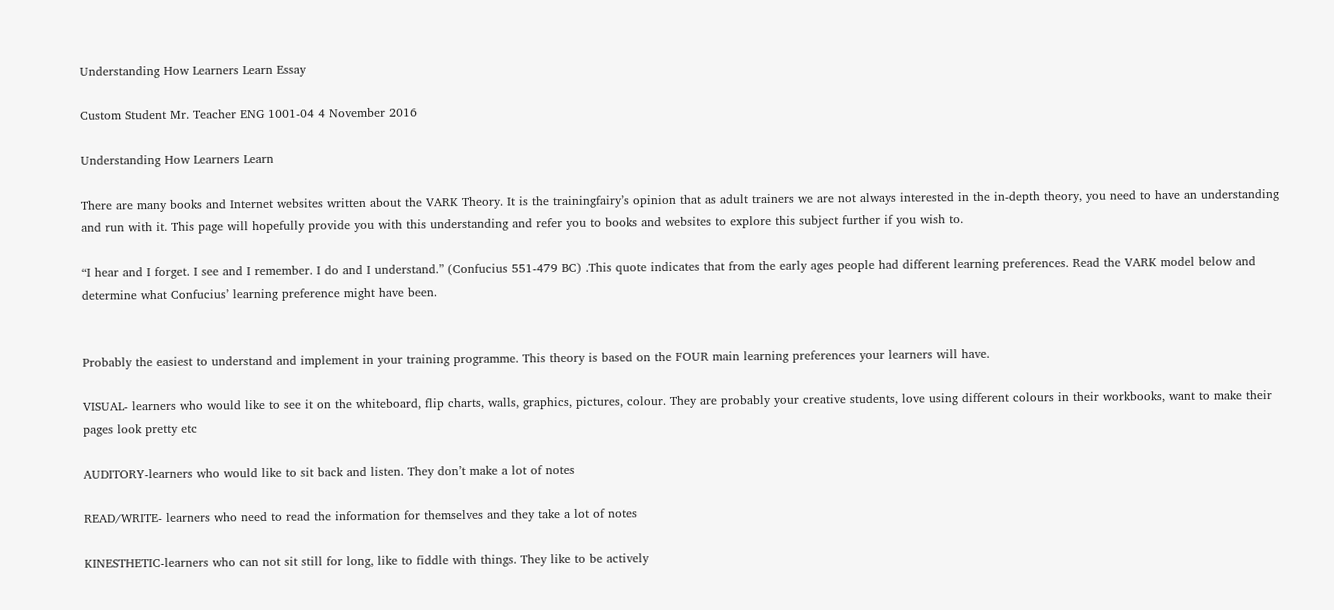Understanding How Learners Learn Essay

Custom Student Mr. Teacher ENG 1001-04 4 November 2016

Understanding How Learners Learn

There are many books and Internet websites written about the VARK Theory. It is the trainingfairy’s opinion that as adult trainers we are not always interested in the in-depth theory, you need to have an understanding and run with it. This page will hopefully provide you with this understanding and refer you to books and websites to explore this subject further if you wish to.

“I hear and I forget. I see and I remember. I do and I understand.” (Confucius 551-479 BC) .This quote indicates that from the early ages people had different learning preferences. Read the VARK model below and determine what Confucius’ learning preference might have been.


Probably the easiest to understand and implement in your training programme. This theory is based on the FOUR main learning preferences your learners will have.

VISUAL- learners who would like to see it on the whiteboard, flip charts, walls, graphics, pictures, colour. They are probably your creative students, love using different colours in their workbooks, want to make their pages look pretty etc

AUDITORY-learners who would like to sit back and listen. They don’t make a lot of notes

READ/WRITE- learners who need to read the information for themselves and they take a lot of notes

KINESTHETIC-learners who can not sit still for long, like to fiddle with things. They like to be actively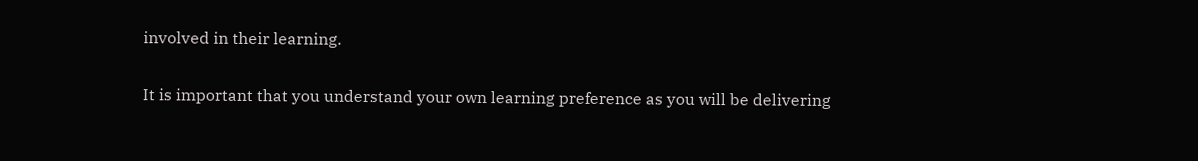involved in their learning.

It is important that you understand your own learning preference as you will be delivering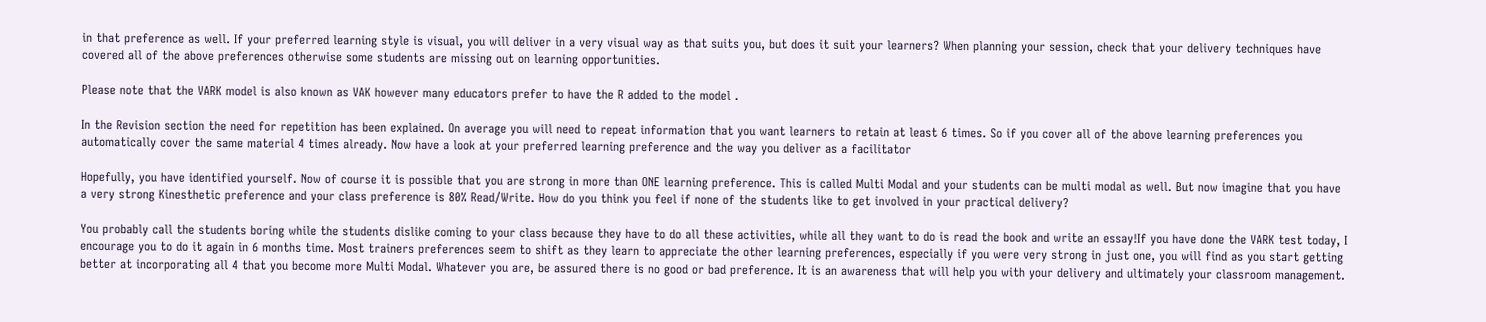in that preference as well. If your preferred learning style is visual, you will deliver in a very visual way as that suits you, but does it suit your learners? When planning your session, check that your delivery techniques have covered all of the above preferences otherwise some students are missing out on learning opportunities.

Please note that the VARK model is also known as VAK however many educators prefer to have the R added to the model .

In the Revision section the need for repetition has been explained. On average you will need to repeat information that you want learners to retain at least 6 times. So if you cover all of the above learning preferences you automatically cover the same material 4 times already. Now have a look at your preferred learning preference and the way you deliver as a facilitator

Hopefully, you have identified yourself. Now of course it is possible that you are strong in more than ONE learning preference. This is called Multi Modal and your students can be multi modal as well. But now imagine that you have a very strong Kinesthetic preference and your class preference is 80% Read/Write. How do you think you feel if none of the students like to get involved in your practical delivery?

You probably call the students boring while the students dislike coming to your class because they have to do all these activities, while all they want to do is read the book and write an essay!If you have done the VARK test today, I encourage you to do it again in 6 months time. Most trainers preferences seem to shift as they learn to appreciate the other learning preferences, especially if you were very strong in just one, you will find as you start getting better at incorporating all 4 that you become more Multi Modal. Whatever you are, be assured there is no good or bad preference. It is an awareness that will help you with your delivery and ultimately your classroom management.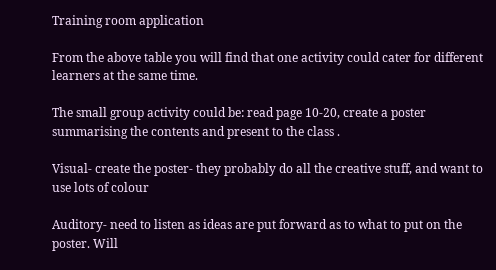Training room application

From the above table you will find that one activity could cater for different learners at the same time.

The small group activity could be: read page 10-20, create a poster summarising the contents and present to the class .

Visual- create the poster- they probably do all the creative stuff, and want to use lots of colour

Auditory- need to listen as ideas are put forward as to what to put on the poster. Will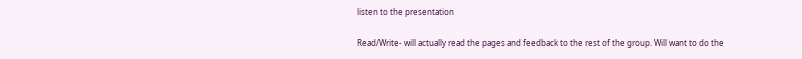listen to the presentation

Read/Write- will actually read the pages and feedback to the rest of the group. Will want to do the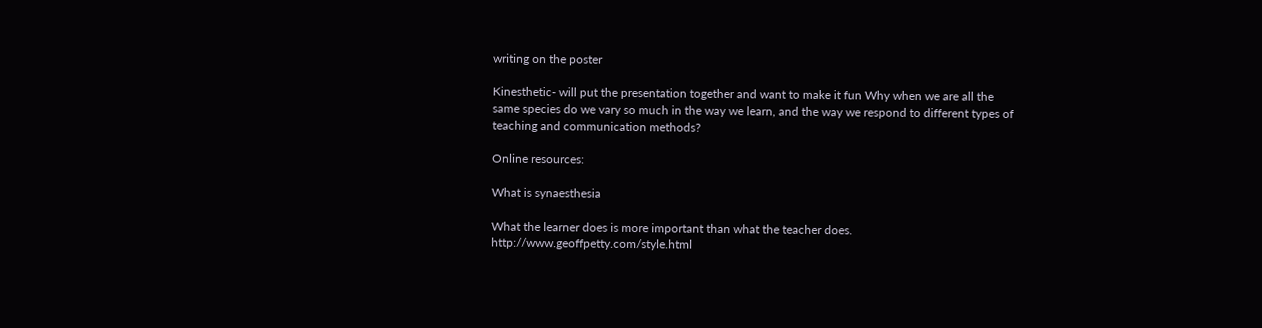writing on the poster

Kinesthetic- will put the presentation together and want to make it fun Why when we are all the same species do we vary so much in the way we learn, and the way we respond to different types of teaching and communication methods?

Online resources:

What is synaesthesia

What the learner does is more important than what the teacher does. http://www.geoffpetty.com/style.html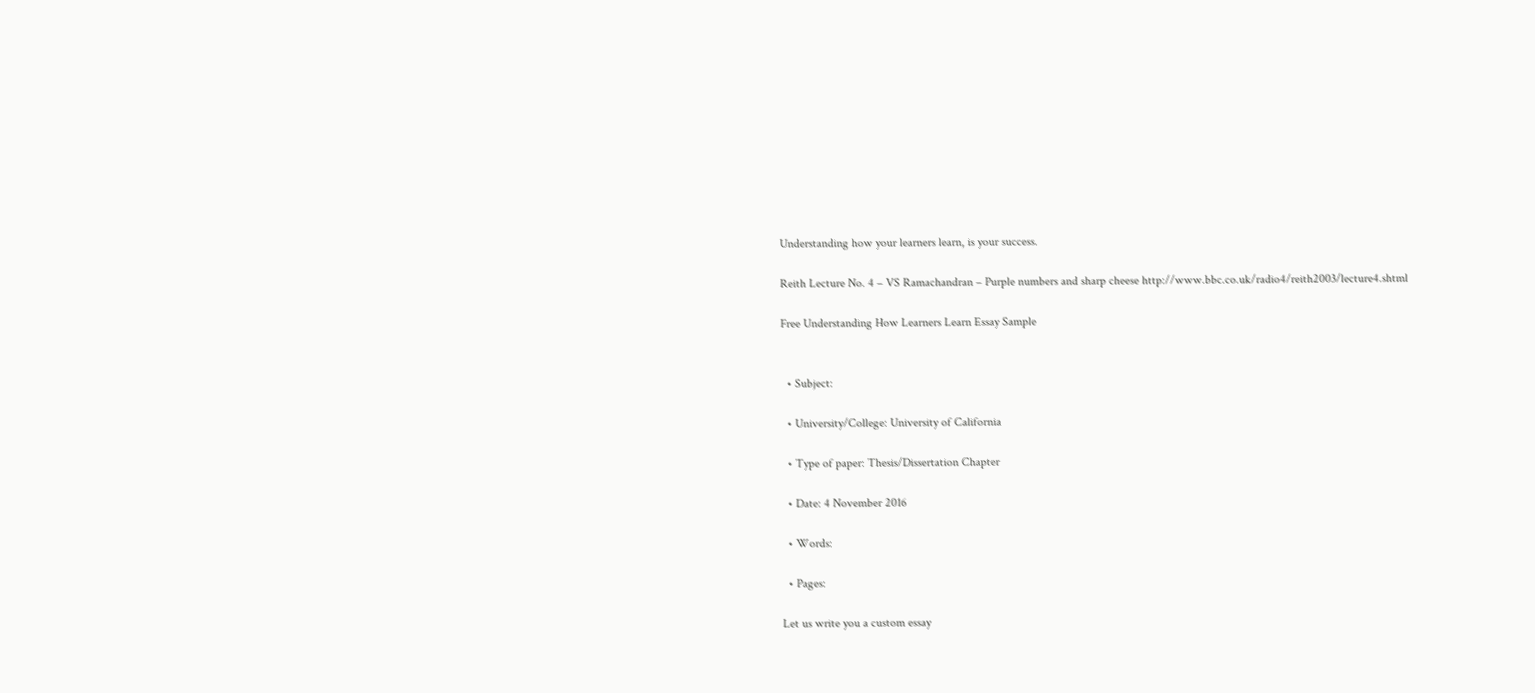Understanding how your learners learn, is your success.

Reith Lecture No. 4 – VS Ramachandran – Purple numbers and sharp cheese http://www.bbc.co.uk/radio4/reith2003/lecture4.shtml

Free Understanding How Learners Learn Essay Sample


  • Subject:

  • University/College: University of California

  • Type of paper: Thesis/Dissertation Chapter

  • Date: 4 November 2016

  • Words:

  • Pages:

Let us write you a custom essay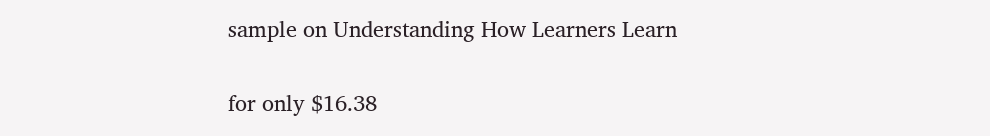sample on Understanding How Learners Learn

for only $16.38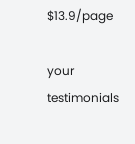$13.9/page

your testimonials